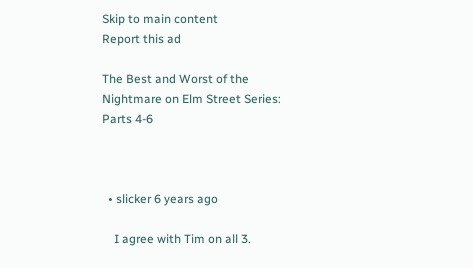Skip to main content
Report this ad

The Best and Worst of the Nightmare on Elm Street Series: Parts 4-6



  • slicker 6 years ago

    I agree with Tim on all 3.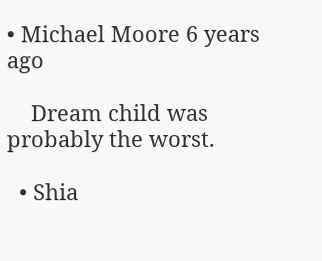• Michael Moore 6 years ago

    Dream child was probably the worst.

  • Shia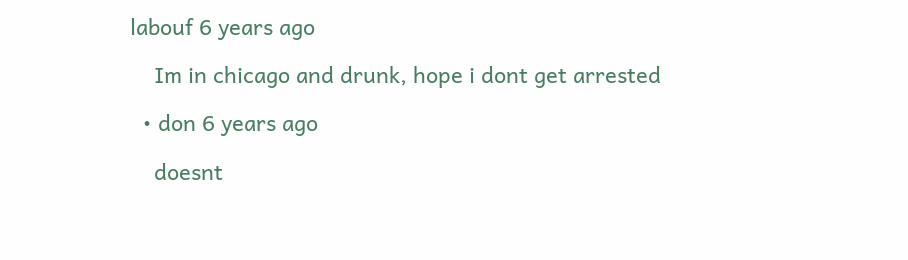labouf 6 years ago

    Im in chicago and drunk, hope i dont get arrested

  • don 6 years ago

    doesnt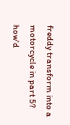freddy transform into a motorcycle in part 5? how'd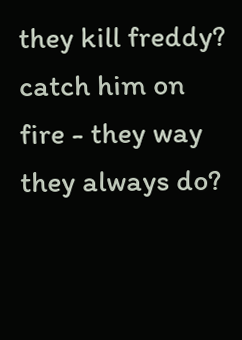they kill freddy? catch him on fire - they way they always do?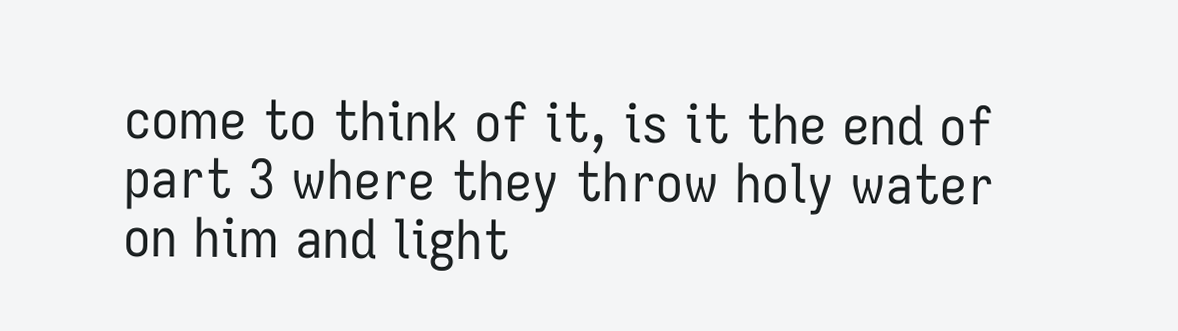come to think of it, is it the end of part 3 where they throw holy water on him and light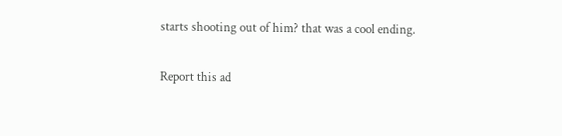starts shooting out of him? that was a cool ending.

Report this ad